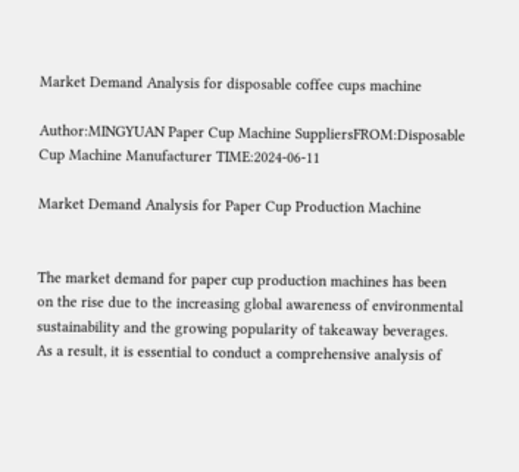Market Demand Analysis for disposable coffee cups machine

Author:MINGYUAN Paper Cup Machine SuppliersFROM:Disposable Cup Machine Manufacturer TIME:2024-06-11

Market Demand Analysis for Paper Cup Production Machine


The market demand for paper cup production machines has been on the rise due to the increasing global awareness of environmental sustainability and the growing popularity of takeaway beverages. As a result, it is essential to conduct a comprehensive analysis of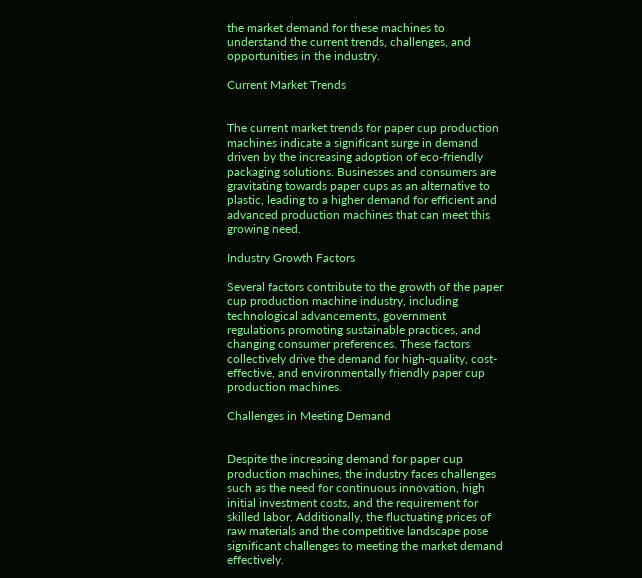the market demand for these machines to understand the current trends, challenges, and opportunities in the industry.

Current Market Trends


The current market trends for paper cup production machines indicate a significant surge in demand driven by the increasing adoption of eco-friendly packaging solutions. Businesses and consumers are gravitating towards paper cups as an alternative to plastic, leading to a higher demand for efficient and advanced production machines that can meet this growing need.

Industry Growth Factors

Several factors contribute to the growth of the paper cup production machine industry, including technological advancements, government regulations promoting sustainable practices, and changing consumer preferences. These factors collectively drive the demand for high-quality, cost-effective, and environmentally friendly paper cup production machines.

Challenges in Meeting Demand


Despite the increasing demand for paper cup production machines, the industry faces challenges such as the need for continuous innovation, high initial investment costs, and the requirement for skilled labor. Additionally, the fluctuating prices of raw materials and the competitive landscape pose significant challenges to meeting the market demand effectively.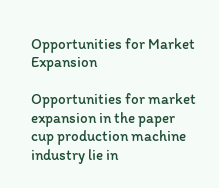Opportunities for Market Expansion

Opportunities for market expansion in the paper cup production machine industry lie in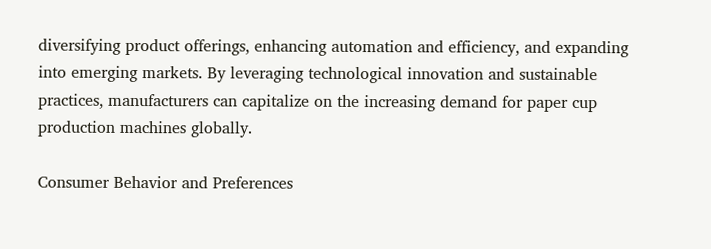diversifying product offerings, enhancing automation and efficiency, and expanding into emerging markets. By leveraging technological innovation and sustainable practices, manufacturers can capitalize on the increasing demand for paper cup production machines globally.

Consumer Behavior and Preferences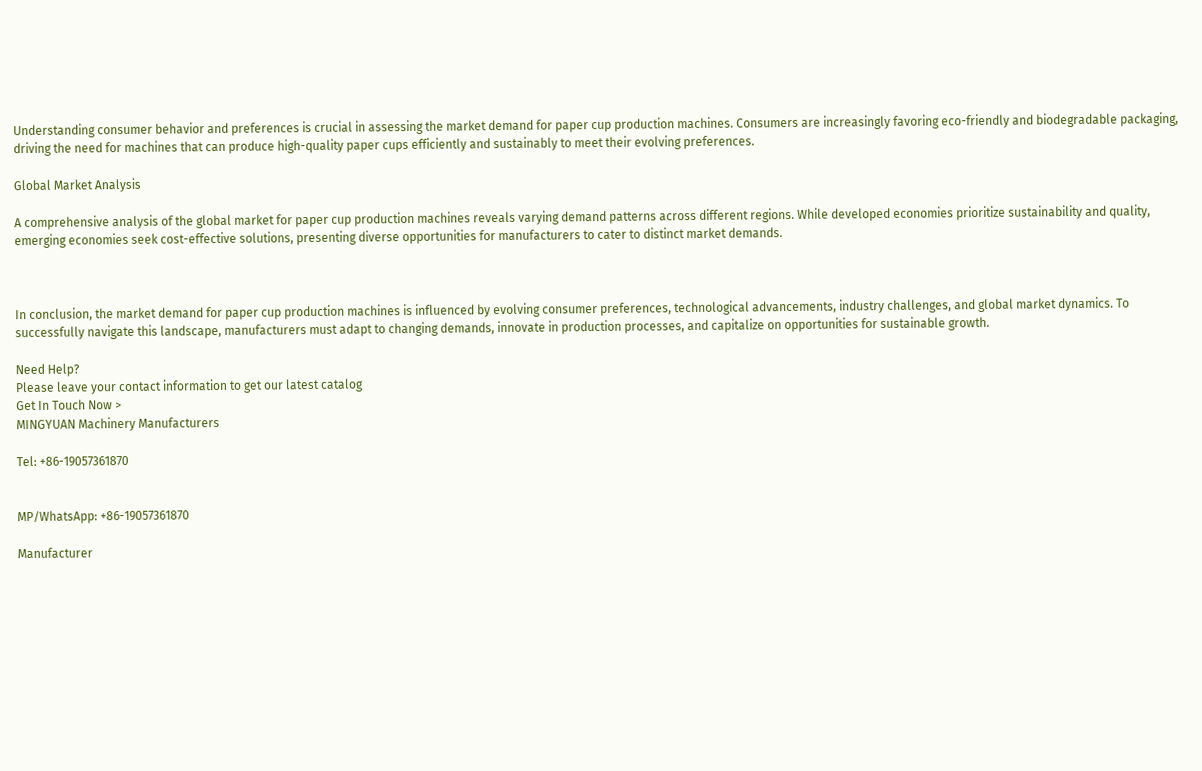Understanding consumer behavior and preferences is crucial in assessing the market demand for paper cup production machines. Consumers are increasingly favoring eco-friendly and biodegradable packaging, driving the need for machines that can produce high-quality paper cups efficiently and sustainably to meet their evolving preferences.

Global Market Analysis

A comprehensive analysis of the global market for paper cup production machines reveals varying demand patterns across different regions. While developed economies prioritize sustainability and quality, emerging economies seek cost-effective solutions, presenting diverse opportunities for manufacturers to cater to distinct market demands.



In conclusion, the market demand for paper cup production machines is influenced by evolving consumer preferences, technological advancements, industry challenges, and global market dynamics. To successfully navigate this landscape, manufacturers must adapt to changing demands, innovate in production processes, and capitalize on opportunities for sustainable growth.

Need Help?
Please leave your contact information to get our latest catalog
Get In Touch Now >
MINGYUAN Machinery Manufacturers

Tel: +86-19057361870


MP/WhatsApp: +86-19057361870

Manufacturer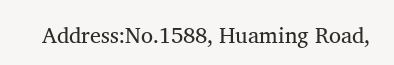Address:No.1588, Huaming Road,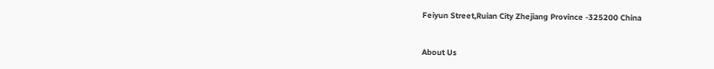Feiyun Street,Ruian City Zhejiang Province -325200 China


About Us